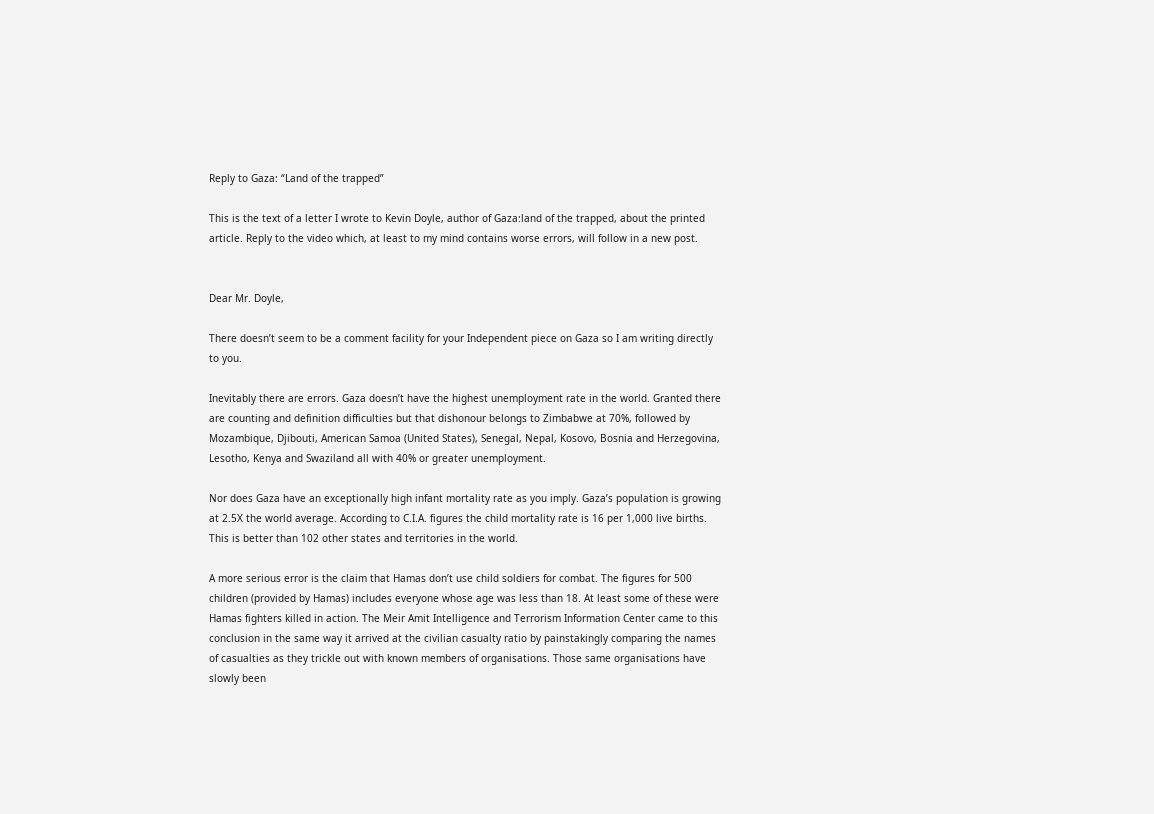Reply to Gaza: “Land of the trapped”

This is the text of a letter I wrote to Kevin Doyle, author of Gaza:land of the trapped, about the printed article. Reply to the video which, at least to my mind contains worse errors, will follow in a new post.


Dear Mr. Doyle,

There doesn’t seem to be a comment facility for your Independent piece on Gaza so I am writing directly to you.

Inevitably there are errors. Gaza doesn’t have the highest unemployment rate in the world. Granted there are counting and definition difficulties but that dishonour belongs to Zimbabwe at 70%, followed by Mozambique, Djibouti, American Samoa (United States), Senegal, Nepal, Kosovo, Bosnia and Herzegovina, Lesotho, Kenya and Swaziland all with 40% or greater unemployment.

Nor does Gaza have an exceptionally high infant mortality rate as you imply. Gaza’s population is growing at 2.5X the world average. According to C.I.A. figures the child mortality rate is 16 per 1,000 live births. This is better than 102 other states and territories in the world.

A more serious error is the claim that Hamas don’t use child soldiers for combat. The figures for 500 children (provided by Hamas) includes everyone whose age was less than 18. At least some of these were Hamas fighters killed in action. The Meir Amit Intelligence and Terrorism Information Center came to this conclusion in the same way it arrived at the civilian casualty ratio by painstakingly comparing the names of casualties as they trickle out with known members of organisations. Those same organisations have slowly been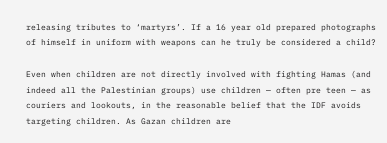releasing tributes to ‘martyrs’. If a 16 year old prepared photographs of himself in uniform with weapons can he truly be considered a child?

Even when children are not directly involved with fighting Hamas (and indeed all the Palestinian groups) use children — often pre teen — as couriers and lookouts, in the reasonable belief that the IDF avoids targeting children. As Gazan children are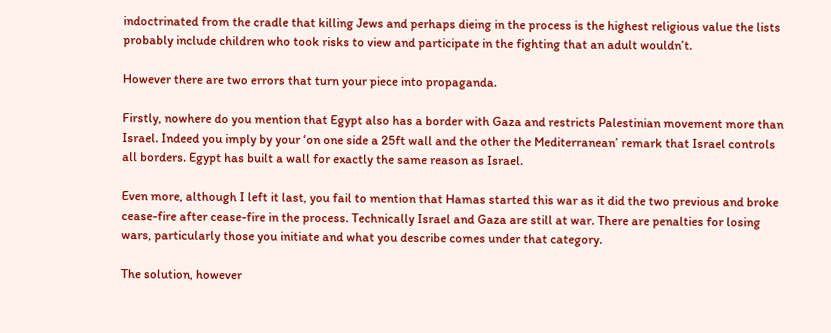indoctrinated from the cradle that killing Jews and perhaps dieing in the process is the highest religious value the lists probably include children who took risks to view and participate in the fighting that an adult wouldn’t.

However there are two errors that turn your piece into propaganda.

Firstly, nowhere do you mention that Egypt also has a border with Gaza and restricts Palestinian movement more than Israel. Indeed you imply by your ‘on one side a 25ft wall and the other the Mediterranean’ remark that Israel controls all borders. Egypt has built a wall for exactly the same reason as Israel.

Even more, although I left it last, you fail to mention that Hamas started this war as it did the two previous and broke cease-fire after cease-fire in the process. Technically Israel and Gaza are still at war. There are penalties for losing wars, particularly those you initiate and what you describe comes under that category.

The solution, however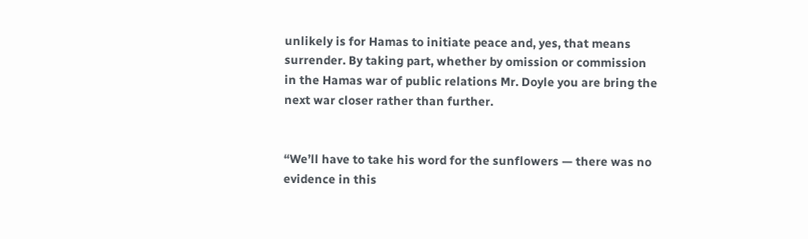unlikely is for Hamas to initiate peace and, yes, that means surrender. By taking part, whether by omission or commission in the Hamas war of public relations Mr. Doyle you are bring the next war closer rather than further.


“We’ll have to take his word for the sunflowers — there was no evidence in this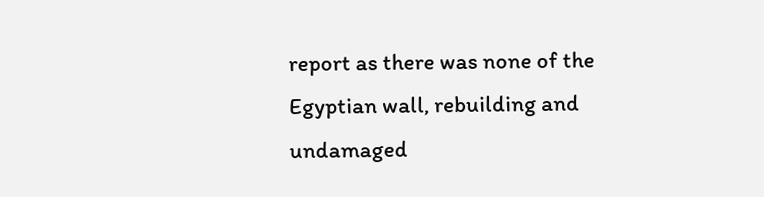report as there was none of the Egyptian wall, rebuilding and undamaged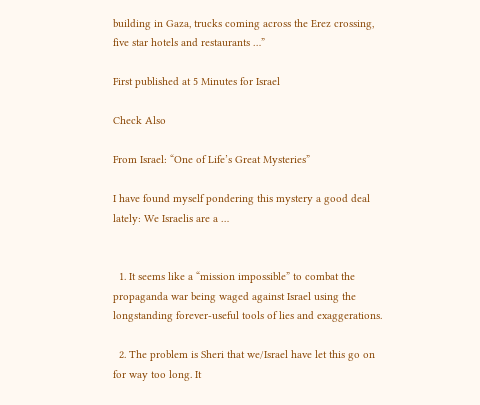building in Gaza, trucks coming across the Erez crossing, five star hotels and restaurants …”

First published at 5 Minutes for Israel

Check Also

From Israel: “One of Life’s Great Mysteries”

I have found myself pondering this mystery a good deal lately: We Israelis are a …


  1. It seems like a “mission impossible” to combat the propaganda war being waged against Israel using the longstanding forever-useful tools of lies and exaggerations.

  2. The problem is Sheri that we/Israel have let this go on for way too long. It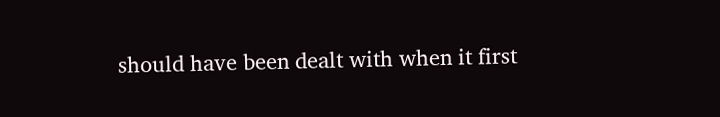should have been dealt with when it first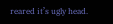reared it’s ugly head.